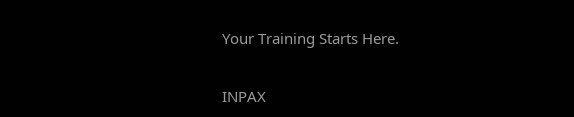Your Training Starts Here.

INPAX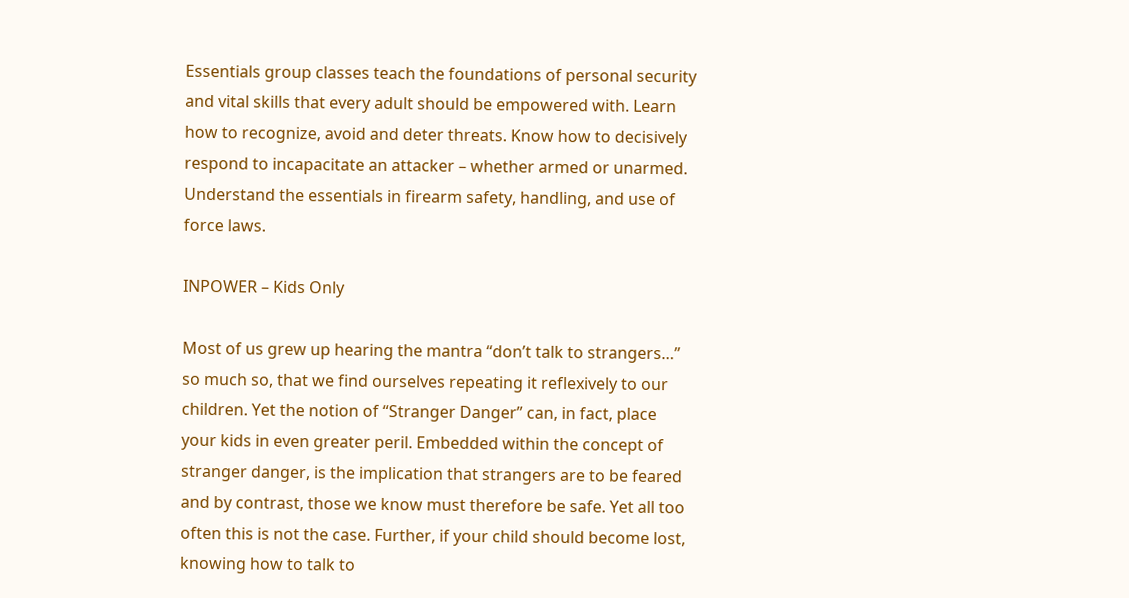Essentials group classes teach the foundations of personal security and vital skills that every adult should be empowered with. Learn how to recognize, avoid and deter threats. Know how to decisively respond to incapacitate an attacker – whether armed or unarmed. Understand the essentials in firearm safety, handling, and use of force laws.

INPOWER – Kids Only

Most of us grew up hearing the mantra “don’t talk to strangers…” so much so, that we find ourselves repeating it reflexively to our children. Yet the notion of “Stranger Danger” can, in fact, place your kids in even greater peril. Embedded within the concept of stranger danger, is the implication that strangers are to be feared and by contrast, those we know must therefore be safe. Yet all too often this is not the case. Further, if your child should become lost, knowing how to talk to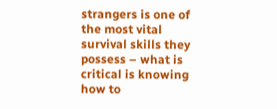strangers is one of the most vital survival skills they possess – what is critical is knowing how to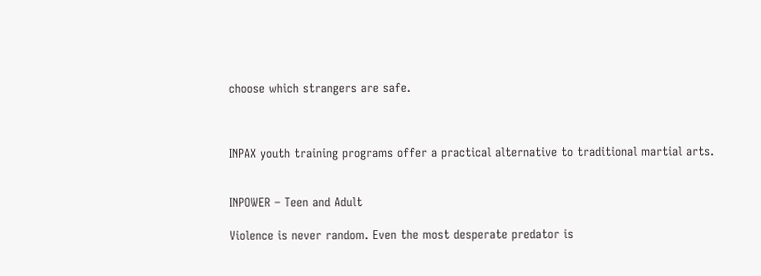choose which strangers are safe.



INPAX youth training programs offer a practical alternative to traditional martial arts.


INPOWER – Teen and Adult

Violence is never random. Even the most desperate predator is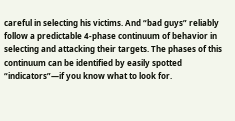careful in selecting his victims. And “bad guys” reliably follow a predictable 4-phase continuum of behavior in selecting and attacking their targets. The phases of this continuum can be identified by easily spotted “indicators”—if you know what to look for.